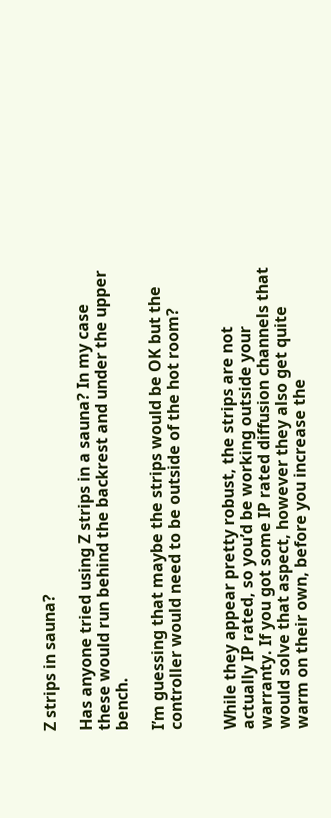Z strips in sauna?

Has anyone tried using Z strips in a sauna? In my case these would run behind the backrest and under the upper bench.

I’m guessing that maybe the strips would be OK but the controller would need to be outside of the hot room?


While they appear pretty robust, the strips are not actually IP rated, so you’d be working outside your warranty. If you got some IP rated diffusion channels that would solve that aspect, however they also get quite warm on their own, before you increase the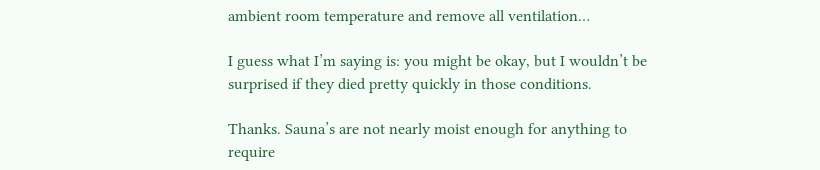ambient room temperature and remove all ventilation…

I guess what I’m saying is: you might be okay, but I wouldn’t be surprised if they died pretty quickly in those conditions.

Thanks. Sauna’s are not nearly moist enough for anything to require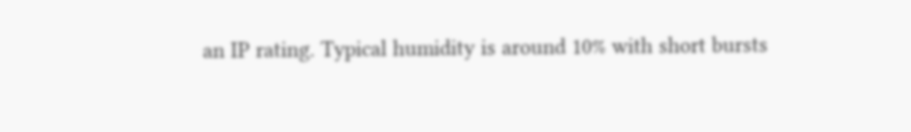an IP rating. Typical humidity is around 10% with short bursts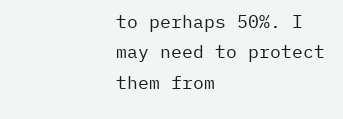to perhaps 50%. I may need to protect them from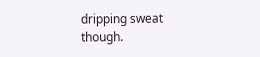dripping sweat though.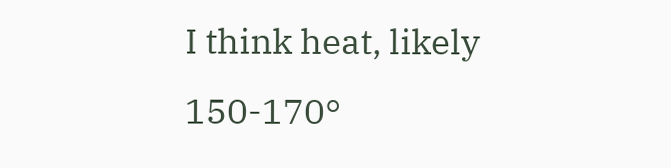I think heat, likely 150-170°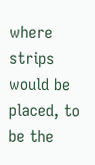where strips would be placed, to be the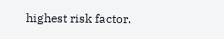highest risk factor.